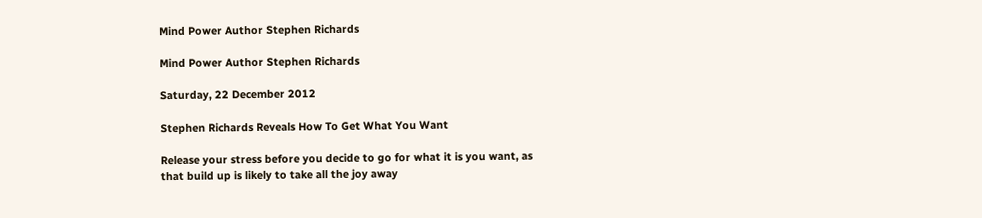Mind Power Author Stephen Richards

Mind Power Author Stephen Richards

Saturday, 22 December 2012

Stephen Richards Reveals How To Get What You Want

Release your stress before you decide to go for what it is you want, as that build up is likely to take all the joy away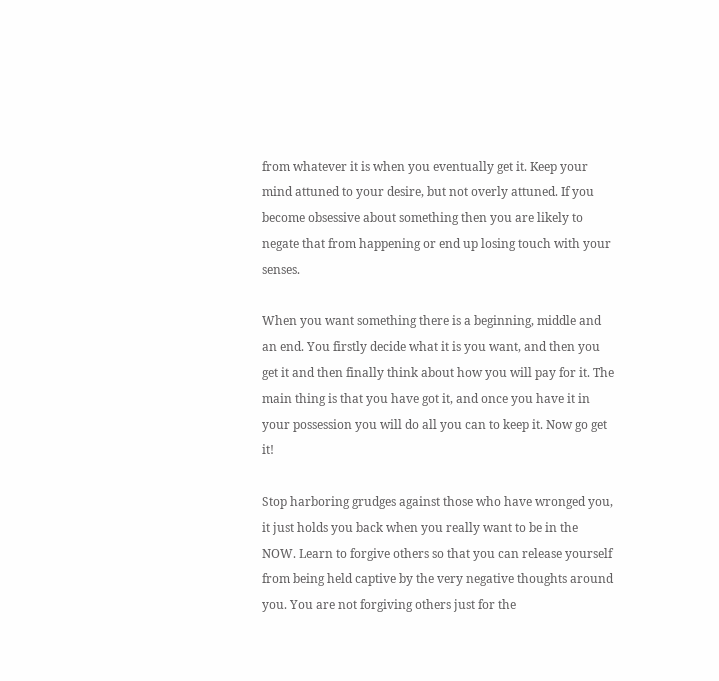from whatever it is when you eventually get it. Keep your mind attuned to your desire, but not overly attuned. If you become obsessive about something then you are likely to negate that from happening or end up losing touch with your senses.

When you want something there is a beginning, middle and an end. You firstly decide what it is you want, and then you get it and then finally think about how you will pay for it. The main thing is that you have got it, and once you have it in your possession you will do all you can to keep it. Now go get it!

Stop harboring grudges against those who have wronged you, it just holds you back when you really want to be in the NOW. Learn to forgive others so that you can release yourself from being held captive by the very negative thoughts around you. You are not forgiving others just for the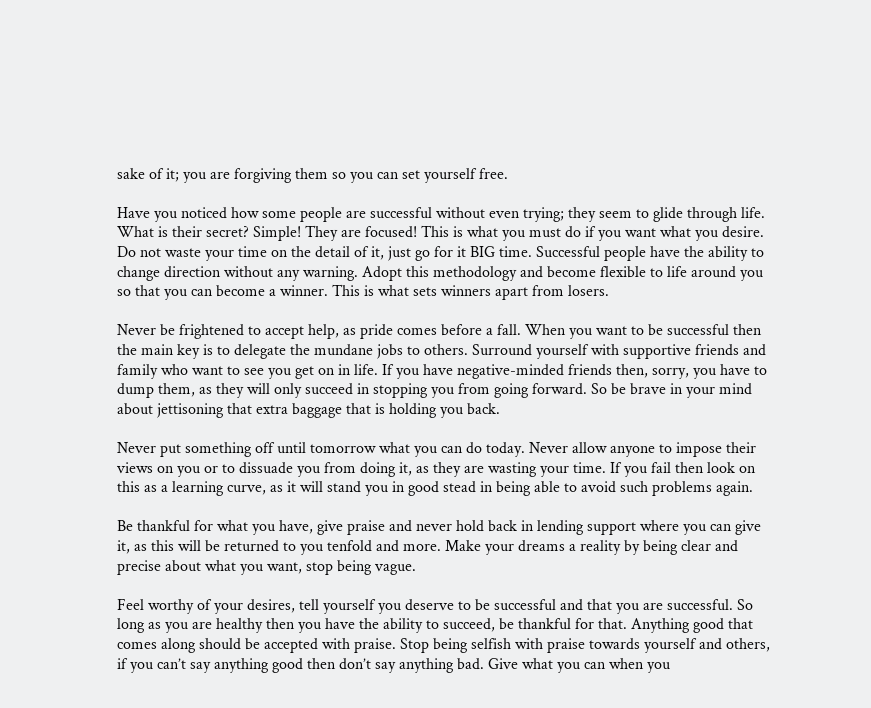sake of it; you are forgiving them so you can set yourself free.

Have you noticed how some people are successful without even trying; they seem to glide through life. What is their secret? Simple! They are focused! This is what you must do if you want what you desire. Do not waste your time on the detail of it, just go for it BIG time. Successful people have the ability to change direction without any warning. Adopt this methodology and become flexible to life around you so that you can become a winner. This is what sets winners apart from losers.

Never be frightened to accept help, as pride comes before a fall. When you want to be successful then the main key is to delegate the mundane jobs to others. Surround yourself with supportive friends and family who want to see you get on in life. If you have negative-minded friends then, sorry, you have to dump them, as they will only succeed in stopping you from going forward. So be brave in your mind about jettisoning that extra baggage that is holding you back.

Never put something off until tomorrow what you can do today. Never allow anyone to impose their views on you or to dissuade you from doing it, as they are wasting your time. If you fail then look on this as a learning curve, as it will stand you in good stead in being able to avoid such problems again.

Be thankful for what you have, give praise and never hold back in lending support where you can give it, as this will be returned to you tenfold and more. Make your dreams a reality by being clear and precise about what you want, stop being vague.

Feel worthy of your desires, tell yourself you deserve to be successful and that you are successful. So long as you are healthy then you have the ability to succeed, be thankful for that. Anything good that comes along should be accepted with praise. Stop being selfish with praise towards yourself and others, if you can’t say anything good then don’t say anything bad. Give what you can when you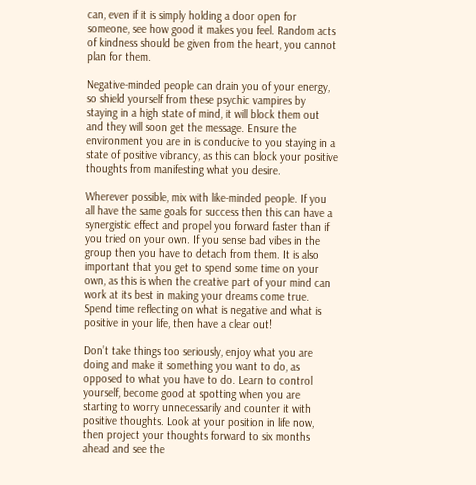can, even if it is simply holding a door open for someone, see how good it makes you feel. Random acts of kindness should be given from the heart, you cannot plan for them.

Negative-minded people can drain you of your energy, so shield yourself from these psychic vampires by staying in a high state of mind, it will block them out and they will soon get the message. Ensure the environment you are in is conducive to you staying in a state of positive vibrancy, as this can block your positive thoughts from manifesting what you desire.

Wherever possible, mix with like-minded people. If you all have the same goals for success then this can have a synergistic effect and propel you forward faster than if you tried on your own. If you sense bad vibes in the group then you have to detach from them. It is also important that you get to spend some time on your own, as this is when the creative part of your mind can work at its best in making your dreams come true. Spend time reflecting on what is negative and what is positive in your life, then have a clear out!

Don’t take things too seriously, enjoy what you are doing and make it something you want to do, as opposed to what you have to do. Learn to control yourself, become good at spotting when you are starting to worry unnecessarily and counter it with positive thoughts. Look at your position in life now, then project your thoughts forward to six months ahead and see the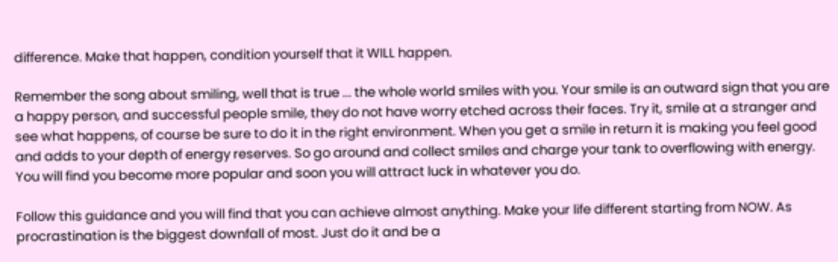difference. Make that happen, condition yourself that it WILL happen.

Remember the song about smiling, well that is true ... the whole world smiles with you. Your smile is an outward sign that you are a happy person, and successful people smile, they do not have worry etched across their faces. Try it, smile at a stranger and see what happens, of course be sure to do it in the right environment. When you get a smile in return it is making you feel good and adds to your depth of energy reserves. So go around and collect smiles and charge your tank to overflowing with energy. You will find you become more popular and soon you will attract luck in whatever you do.

Follow this guidance and you will find that you can achieve almost anything. Make your life different starting from NOW. As procrastination is the biggest downfall of most. Just do it and be a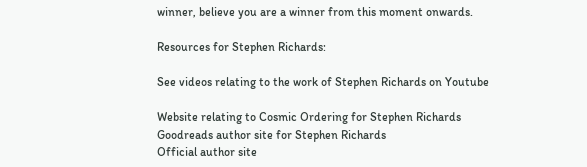winner, believe you are a winner from this moment onwards.

Resources for Stephen Richards:

See videos relating to the work of Stephen Richards on Youtube

Website relating to Cosmic Ordering for Stephen Richards
Goodreads author site for Stephen Richards
Official author site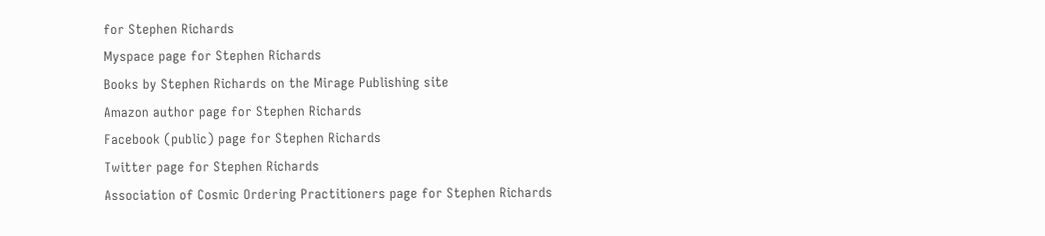for Stephen Richards
Myspace page for Stephen Richards
Books by Stephen Richards on the Mirage Publishing site
Amazon author page for Stephen Richards
Facebook (public) page for Stephen Richards
Twitter page for Stephen Richards
Association of Cosmic Ordering Practitioners page for Stephen Richards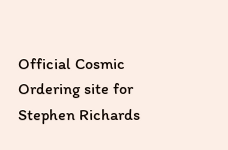Official Cosmic Ordering site for Stephen Richards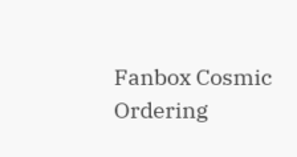Fanbox Cosmic Ordering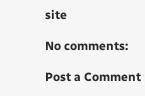site

No comments:

Post a Comment